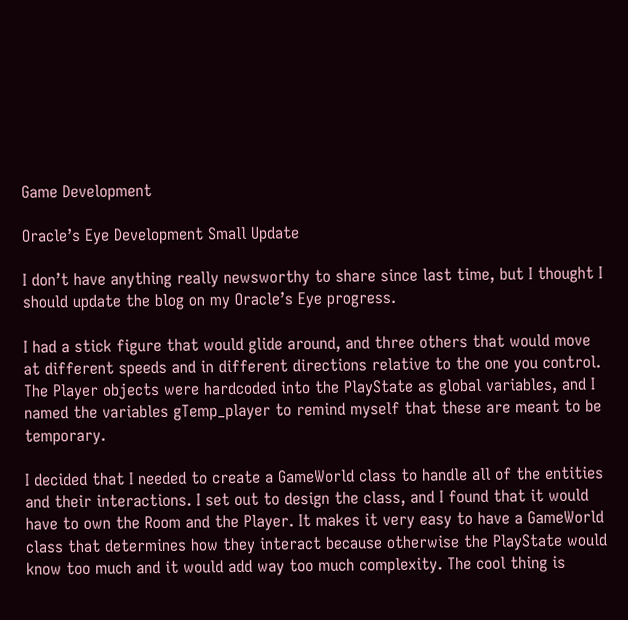Game Development

Oracle’s Eye Development Small Update

I don’t have anything really newsworthy to share since last time, but I thought I should update the blog on my Oracle’s Eye progress.

I had a stick figure that would glide around, and three others that would move at different speeds and in different directions relative to the one you control. The Player objects were hardcoded into the PlayState as global variables, and I named the variables gTemp_player to remind myself that these are meant to be temporary.

I decided that I needed to create a GameWorld class to handle all of the entities and their interactions. I set out to design the class, and I found that it would have to own the Room and the Player. It makes it very easy to have a GameWorld class that determines how they interact because otherwise the PlayState would know too much and it would add way too much complexity. The cool thing is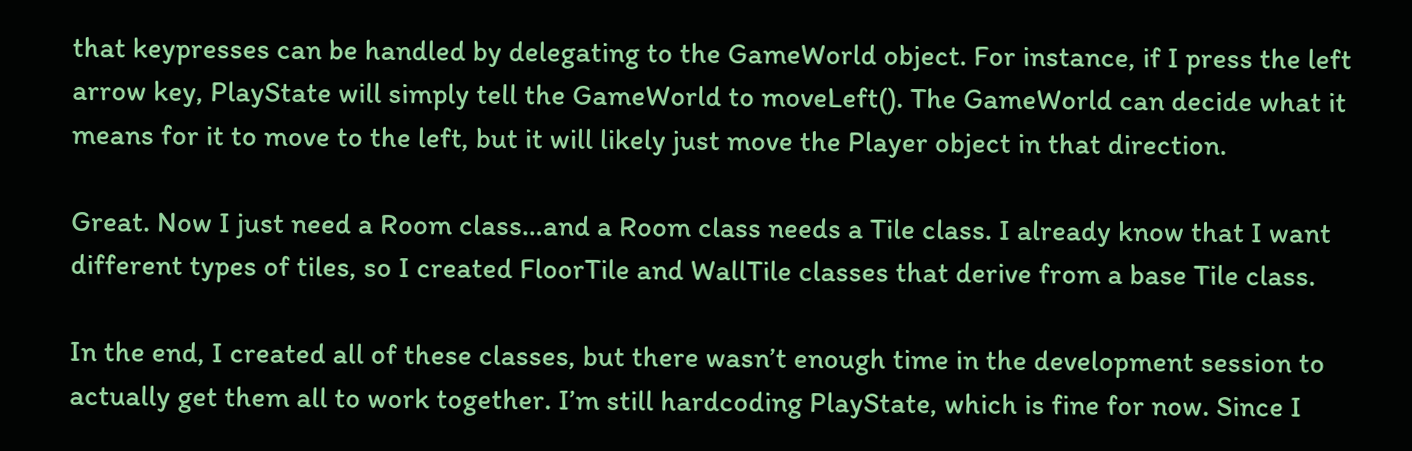that keypresses can be handled by delegating to the GameWorld object. For instance, if I press the left arrow key, PlayState will simply tell the GameWorld to moveLeft(). The GameWorld can decide what it means for it to move to the left, but it will likely just move the Player object in that direction.

Great. Now I just need a Room class…and a Room class needs a Tile class. I already know that I want different types of tiles, so I created FloorTile and WallTile classes that derive from a base Tile class.

In the end, I created all of these classes, but there wasn’t enough time in the development session to actually get them all to work together. I’m still hardcoding PlayState, which is fine for now. Since I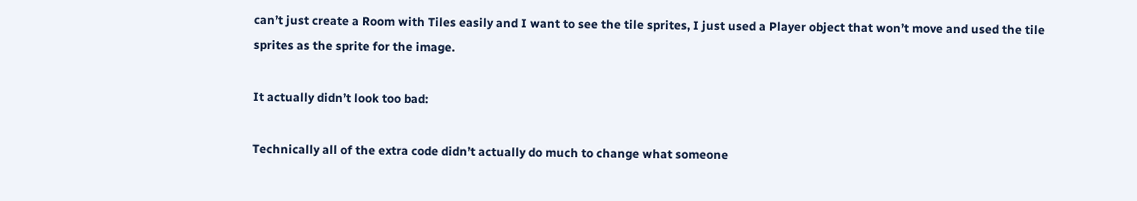can’t just create a Room with Tiles easily and I want to see the tile sprites, I just used a Player object that won’t move and used the tile sprites as the sprite for the image.

It actually didn’t look too bad:

Technically all of the extra code didn’t actually do much to change what someone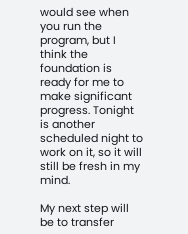would see when you run the program, but I think the foundation is ready for me to make significant progress. Tonight is another scheduled night to work on it, so it will still be fresh in my mind.

My next step will be to transfer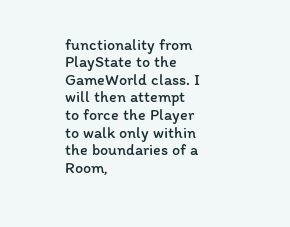functionality from PlayState to the GameWorld class. I will then attempt to force the Player to walk only within the boundaries of a Room,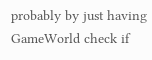probably by just having GameWorld check if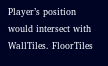Player’s position would intersect with WallTiles. FloorTiles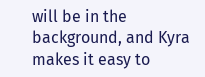will be in the background, and Kyra makes it easy to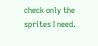check only the sprites I need.